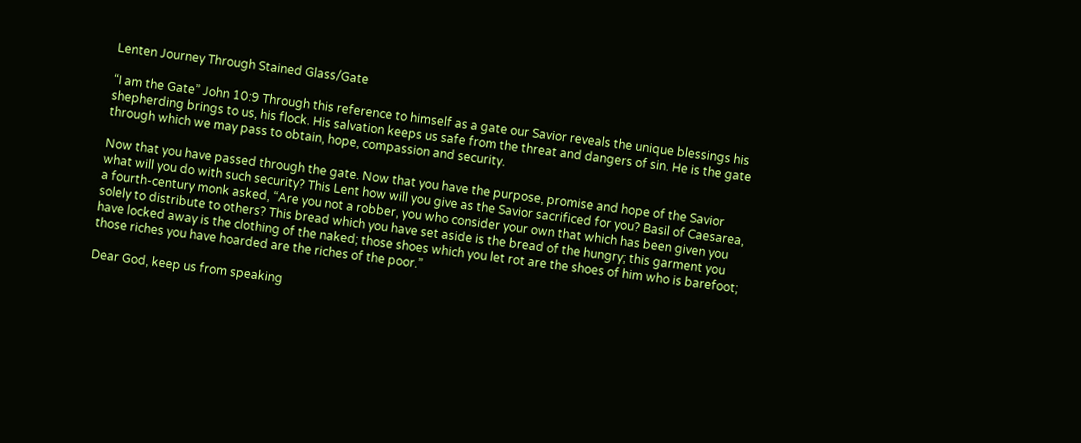Lenten Journey Through Stained Glass/Gate

“I am the Gate” John 10:9 Through this reference to himself as a gate our Savior reveals the unique blessings his shepherding brings to us, his flock. His salvation keeps us safe from the threat and dangers of sin. He is the gate through which we may pass to obtain, hope, compassion and security.

Now that you have passed through the gate. Now that you have the purpose, promise and hope of the Savior what will you do with such security? This Lent how will you give as the Savior sacrificed for you? Basil of Caesarea, a fourth-century monk asked, “Are you not a robber, you who consider your own that which has been given you solely to distribute to others? This bread which you have set aside is the bread of the hungry; this garment you have locked away is the clothing of the naked; those shoes which you let rot are the shoes of him who is barefoot; those riches you have hoarded are the riches of the poor.”

Dear God, keep us from speaking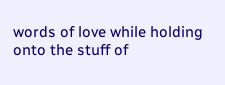words of love while holding onto the stuff of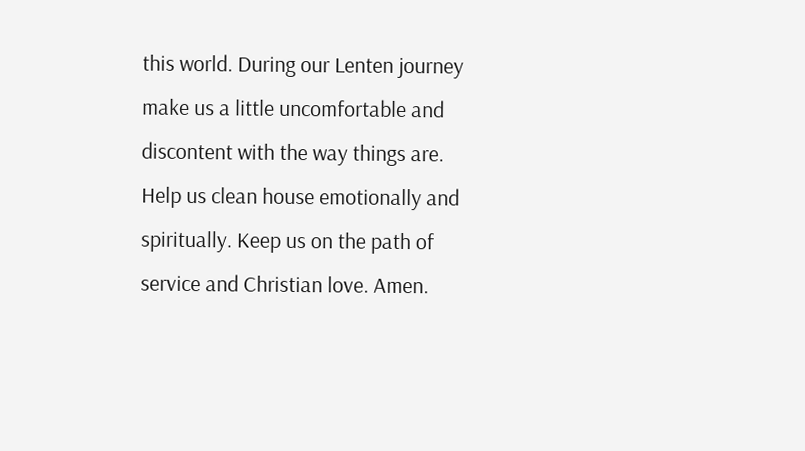this world. During our Lenten journey make us a little uncomfortable and discontent with the way things are. Help us clean house emotionally and spiritually. Keep us on the path of service and Christian love. Amen.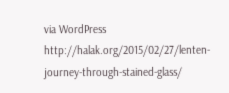via WordPress http://halak.org/2015/02/27/lenten-journey-through-stained-glass/